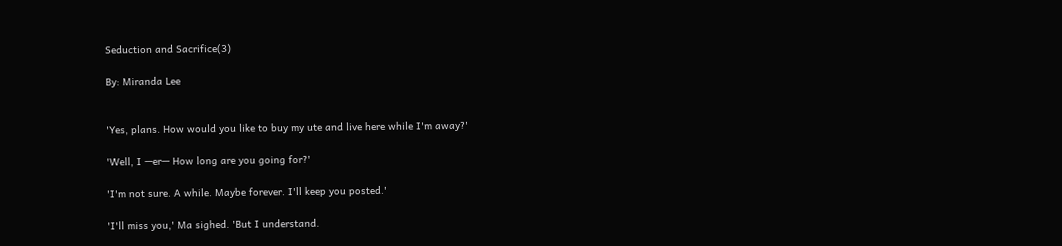Seduction and Sacrifice(3)

By: Miranda Lee


'Yes, plans. How would you like to buy my ute and live here while I'm away?'

'Well, I —er— How long are you going for?'

'I'm not sure. A while. Maybe forever. I'll keep you posted.'

'I'll miss you,' Ma sighed. 'But I understand.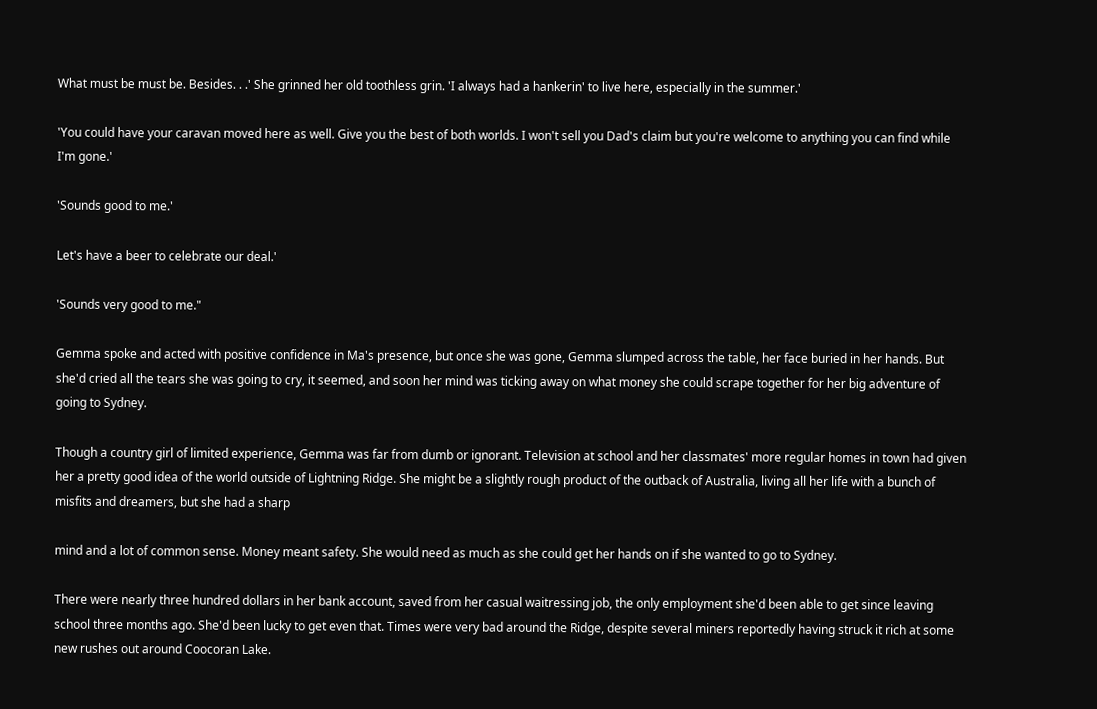What must be must be. Besides. . .' She grinned her old toothless grin. 'I always had a hankerin' to live here, especially in the summer.'

'You could have your caravan moved here as well. Give you the best of both worlds. I won't sell you Dad's claim but you're welcome to anything you can find while I'm gone.'

'Sounds good to me.'

Let's have a beer to celebrate our deal.'

'Sounds very good to me."

Gemma spoke and acted with positive confidence in Ma's presence, but once she was gone, Gemma slumped across the table, her face buried in her hands. But she'd cried all the tears she was going to cry, it seemed, and soon her mind was ticking away on what money she could scrape together for her big adventure of going to Sydney.

Though a country girl of limited experience, Gemma was far from dumb or ignorant. Television at school and her classmates' more regular homes in town had given her a pretty good idea of the world outside of Lightning Ridge. She might be a slightly rough product of the outback of Australia, living all her life with a bunch of misfits and dreamers, but she had a sharp

mind and a lot of common sense. Money meant safety. She would need as much as she could get her hands on if she wanted to go to Sydney.

There were nearly three hundred dollars in her bank account, saved from her casual waitressing job, the only employment she'd been able to get since leaving school three months ago. She'd been lucky to get even that. Times were very bad around the Ridge, despite several miners reportedly having struck it rich at some new rushes out around Coocoran Lake.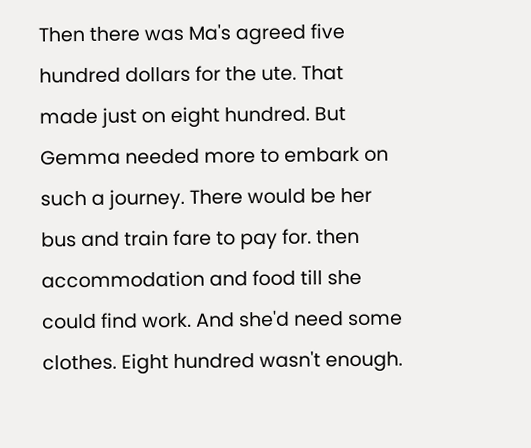Then there was Ma's agreed five hundred dollars for the ute. That made just on eight hundred. But Gemma needed more to embark on such a journey. There would be her bus and train fare to pay for. then accommodation and food till she could find work. And she'd need some clothes. Eight hundred wasn't enough.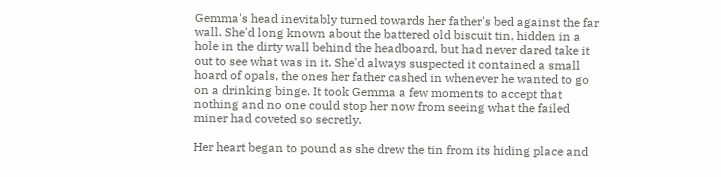Gemma's head inevitably turned towards her father's bed against the far wall. She'd long known about the battered old biscuit tin, hidden in a hole in the dirty wall behind the headboard, but had never dared take it out to see what was in it. She'd always suspected it contained a small hoard of opals, the ones her father cashed in whenever he wanted to go on a drinking binge. It took Gemma a few moments to accept that nothing and no one could stop her now from seeing what the failed miner had coveted so secretly.

Her heart began to pound as she drew the tin from its hiding place and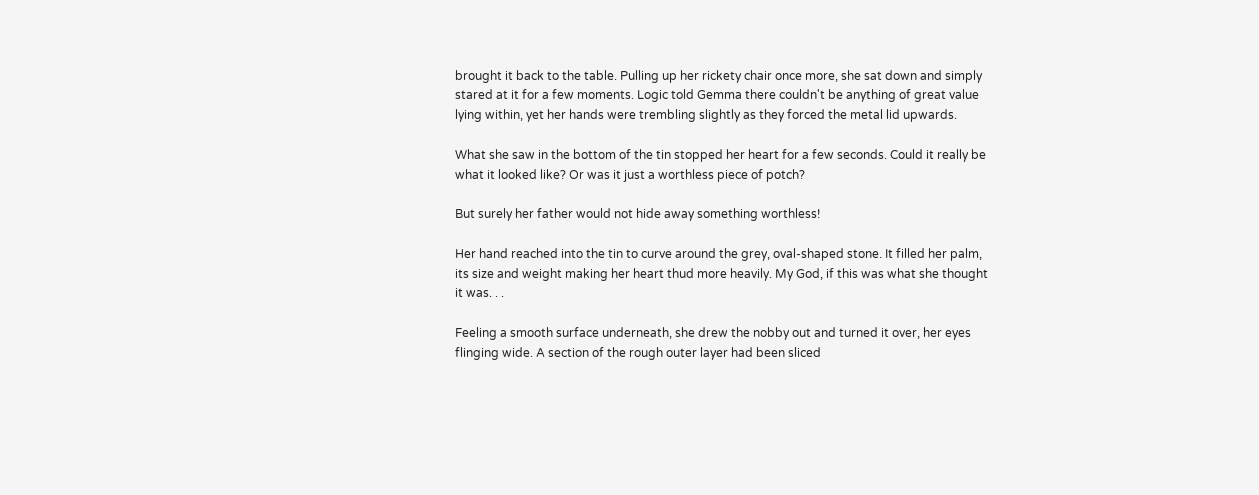brought it back to the table. Pulling up her rickety chair once more, she sat down and simply stared at it for a few moments. Logic told Gemma there couldn't be anything of great value lying within, yet her hands were trembling slightly as they forced the metal lid upwards.

What she saw in the bottom of the tin stopped her heart for a few seconds. Could it really be what it looked like? Or was it just a worthless piece of potch?

But surely her father would not hide away something worthless!

Her hand reached into the tin to curve around the grey, oval-shaped stone. It filled her palm, its size and weight making her heart thud more heavily. My God, if this was what she thought it was. . .

Feeling a smooth surface underneath, she drew the nobby out and turned it over, her eyes flinging wide. A section of the rough outer layer had been sliced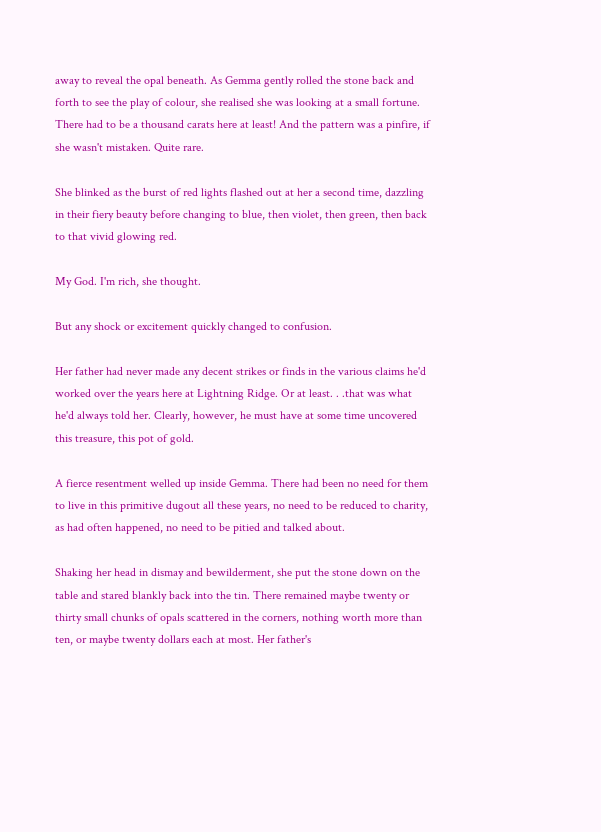away to reveal the opal beneath. As Gemma gently rolled the stone back and forth to see the play of colour, she realised she was looking at a small fortune. There had to be a thousand carats here at least! And the pattern was a pinfire, if she wasn't mistaken. Quite rare.

She blinked as the burst of red lights flashed out at her a second time, dazzling in their fiery beauty before changing to blue, then violet, then green, then back to that vivid glowing red.

My God. I'm rich, she thought.

But any shock or excitement quickly changed to confusion.

Her father had never made any decent strikes or finds in the various claims he'd worked over the years here at Lightning Ridge. Or at least. . .that was what he'd always told her. Clearly, however, he must have at some time uncovered this treasure, this pot of gold.

A fierce resentment welled up inside Gemma. There had been no need for them to live in this primitive dugout all these years, no need to be reduced to charity, as had often happened, no need to be pitied and talked about.

Shaking her head in dismay and bewilderment, she put the stone down on the table and stared blankly back into the tin. There remained maybe twenty or thirty small chunks of opals scattered in the corners, nothing worth more than ten, or maybe twenty dollars each at most. Her father's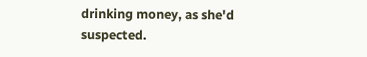drinking money, as she'd suspected.